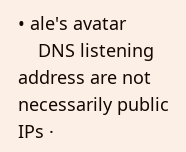• ale's avatar
    DNS listening address are not necessarily public IPs ·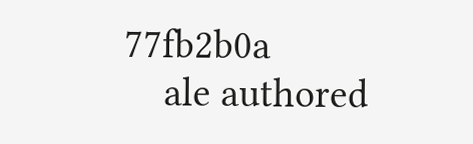77fb2b0a
    ale authored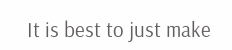It is best to just make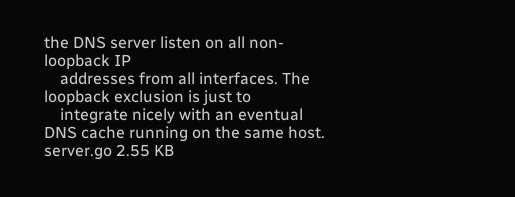the DNS server listen on all non-loopback IP
    addresses from all interfaces. The loopback exclusion is just to
    integrate nicely with an eventual DNS cache running on the same host.
server.go 2.55 KB